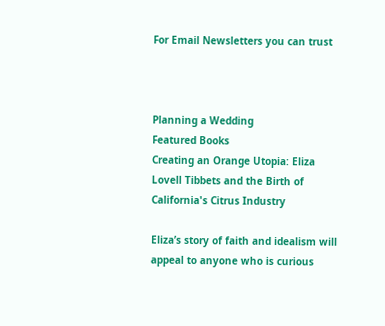For Email Newsletters you can trust



Planning a Wedding
Featured Books
Creating an Orange Utopia: Eliza Lovell Tibbets and the Birth of California's Citrus Industry

Eliza’s story of faith and idealism will appeal to anyone who is curious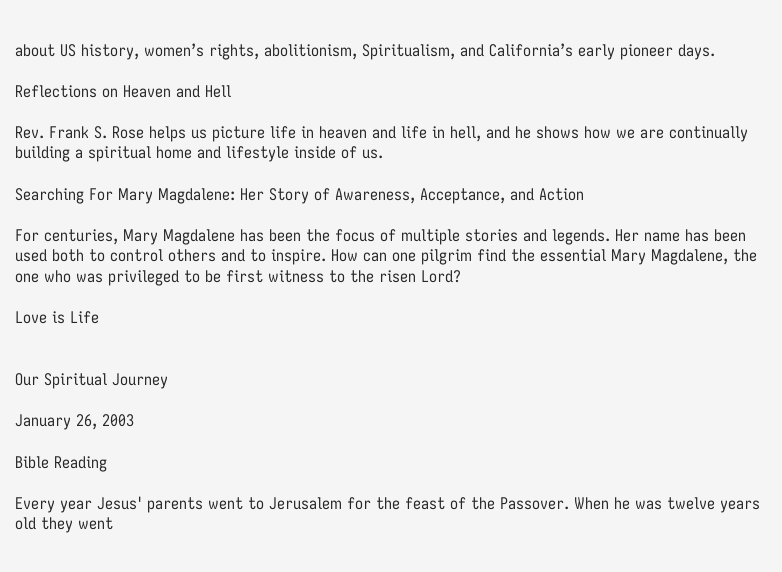about US history, women’s rights, abolitionism, Spiritualism, and California’s early pioneer days.

Reflections on Heaven and Hell

Rev. Frank S. Rose helps us picture life in heaven and life in hell, and he shows how we are continually building a spiritual home and lifestyle inside of us.

Searching For Mary Magdalene: Her Story of Awareness, Acceptance, and Action

For centuries, Mary Magdalene has been the focus of multiple stories and legends. Her name has been used both to control others and to inspire. How can one pilgrim find the essential Mary Magdalene, the one who was privileged to be first witness to the risen Lord?

Love is Life


Our Spiritual Journey

January 26, 2003

Bible Reading

Every year Jesus' parents went to Jerusalem for the feast of the Passover. When he was twelve years old they went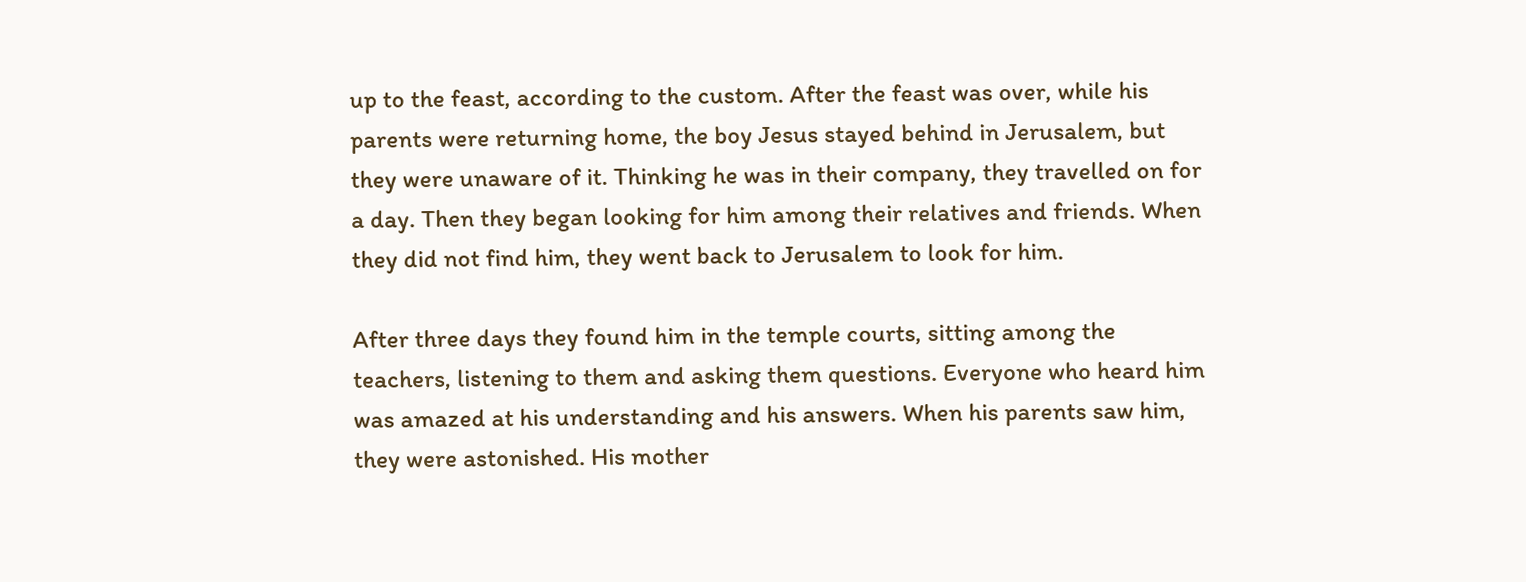up to the feast, according to the custom. After the feast was over, while his parents were returning home, the boy Jesus stayed behind in Jerusalem, but they were unaware of it. Thinking he was in their company, they travelled on for a day. Then they began looking for him among their relatives and friends. When they did not find him, they went back to Jerusalem to look for him.

After three days they found him in the temple courts, sitting among the teachers, listening to them and asking them questions. Everyone who heard him was amazed at his understanding and his answers. When his parents saw him, they were astonished. His mother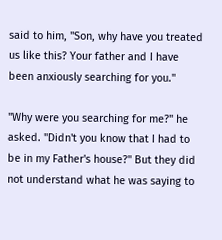said to him, "Son, why have you treated us like this? Your father and I have been anxiously searching for you."

"Why were you searching for me?" he asked. "Didn't you know that I had to be in my Father's house?" But they did not understand what he was saying to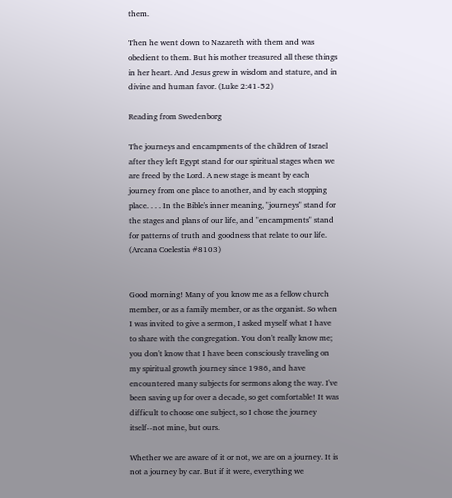them.

Then he went down to Nazareth with them and was obedient to them. But his mother treasured all these things in her heart. And Jesus grew in wisdom and stature, and in divine and human favor. (Luke 2:41-52)

Reading from Swedenborg

The journeys and encampments of the children of Israel after they left Egypt stand for our spiritual stages when we are freed by the Lord. A new stage is meant by each journey from one place to another, and by each stopping place. . . . In the Bible's inner meaning, "journeys" stand for the stages and plans of our life, and "encampments" stand for patterns of truth and goodness that relate to our life. (Arcana Coelestia #8103)


Good morning! Many of you know me as a fellow church member, or as a family member, or as the organist. So when I was invited to give a sermon, I asked myself what I have to share with the congregation. You don't really know me; you don't know that I have been consciously traveling on my spiritual growth journey since 1986, and have encountered many subjects for sermons along the way. I've been saving up for over a decade, so get comfortable! It was difficult to choose one subject, so I chose the journey itself--not mine, but ours.

Whether we are aware of it or not, we are on a journey. It is not a journey by car. But if it were, everything we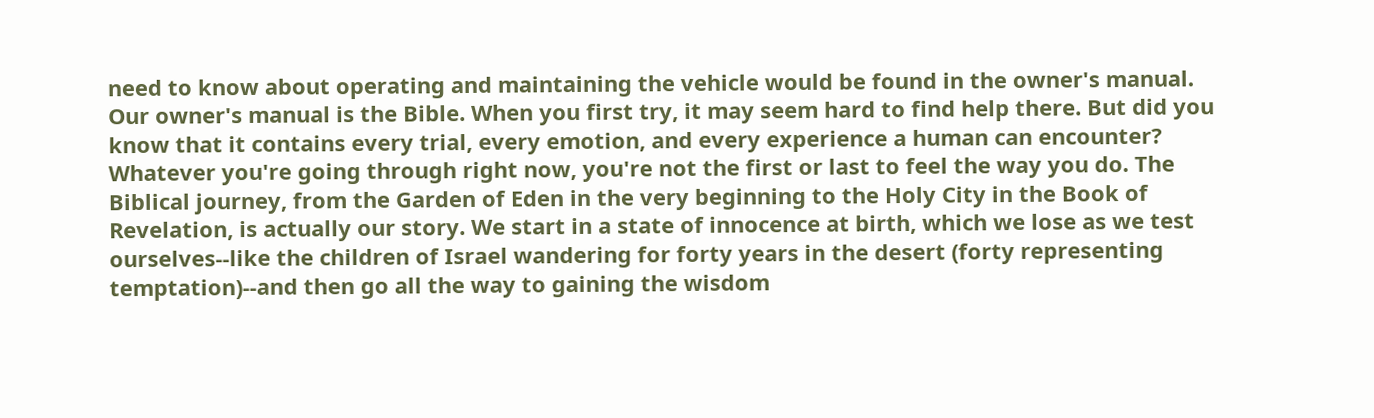need to know about operating and maintaining the vehicle would be found in the owner's manual. Our owner's manual is the Bible. When you first try, it may seem hard to find help there. But did you know that it contains every trial, every emotion, and every experience a human can encounter? Whatever you're going through right now, you're not the first or last to feel the way you do. The Biblical journey, from the Garden of Eden in the very beginning to the Holy City in the Book of Revelation, is actually our story. We start in a state of innocence at birth, which we lose as we test ourselves--like the children of Israel wandering for forty years in the desert (forty representing temptation)--and then go all the way to gaining the wisdom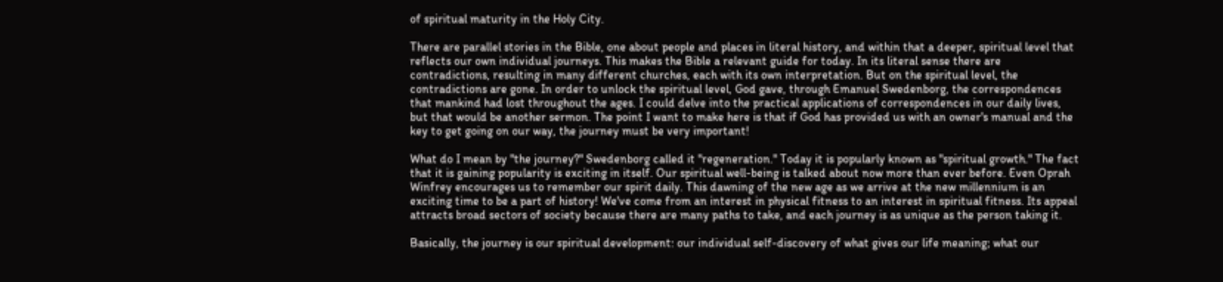of spiritual maturity in the Holy City.

There are parallel stories in the Bible, one about people and places in literal history, and within that a deeper, spiritual level that reflects our own individual journeys. This makes the Bible a relevant guide for today. In its literal sense there are contradictions, resulting in many different churches, each with its own interpretation. But on the spiritual level, the contradictions are gone. In order to unlock the spiritual level, God gave, through Emanuel Swedenborg, the correspondences that mankind had lost throughout the ages. I could delve into the practical applications of correspondences in our daily lives, but that would be another sermon. The point I want to make here is that if God has provided us with an owner's manual and the key to get going on our way, the journey must be very important!

What do I mean by "the journey?" Swedenborg called it "regeneration." Today it is popularly known as "spiritual growth." The fact that it is gaining popularity is exciting in itself. Our spiritual well-being is talked about now more than ever before. Even Oprah Winfrey encourages us to remember our spirit daily. This dawning of the new age as we arrive at the new millennium is an exciting time to be a part of history! We've come from an interest in physical fitness to an interest in spiritual fitness. Its appeal attracts broad sectors of society because there are many paths to take, and each journey is as unique as the person taking it.

Basically, the journey is our spiritual development: our individual self-discovery of what gives our life meaning; what our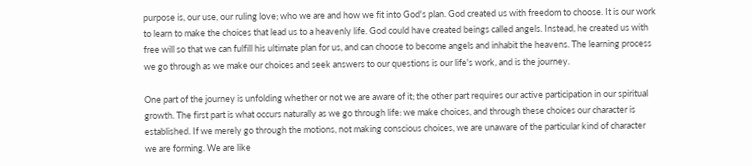purpose is, our use, our ruling love; who we are and how we fit into God's plan. God created us with freedom to choose. It is our work to learn to make the choices that lead us to a heavenly life. God could have created beings called angels. Instead, he created us with free will so that we can fulfill his ultimate plan for us, and can choose to become angels and inhabit the heavens. The learning process we go through as we make our choices and seek answers to our questions is our life's work, and is the journey.

One part of the journey is unfolding whether or not we are aware of it; the other part requires our active participation in our spiritual growth. The first part is what occurs naturally as we go through life: we make choices, and through these choices our character is established. If we merely go through the motions, not making conscious choices, we are unaware of the particular kind of character we are forming. We are like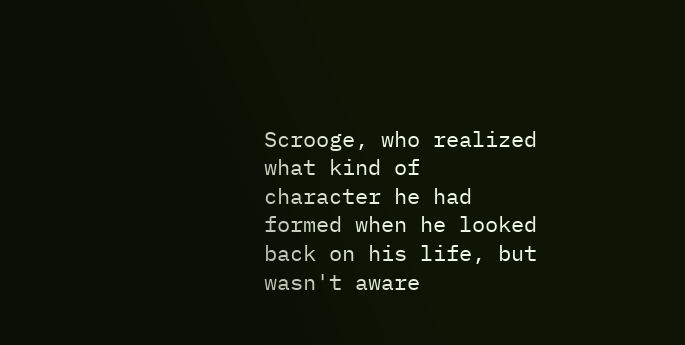Scrooge, who realized what kind of character he had formed when he looked back on his life, but wasn't aware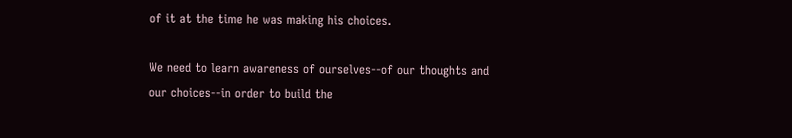of it at the time he was making his choices.

We need to learn awareness of ourselves--of our thoughts and our choices--in order to build the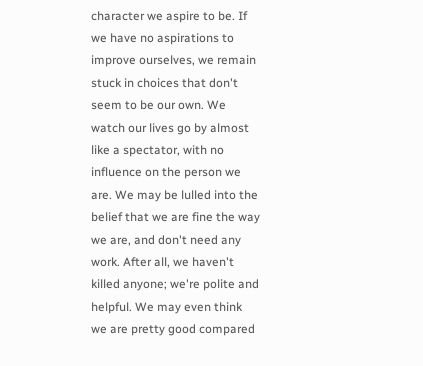character we aspire to be. If we have no aspirations to improve ourselves, we remain stuck in choices that don't seem to be our own. We watch our lives go by almost like a spectator, with no influence on the person we are. We may be lulled into the belief that we are fine the way we are, and don't need any work. After all, we haven't killed anyone; we're polite and helpful. We may even think we are pretty good compared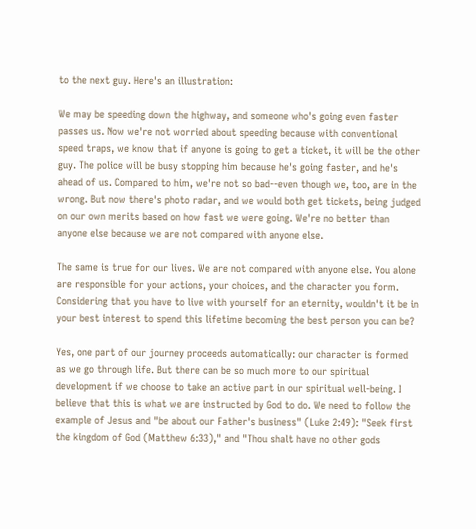to the next guy. Here's an illustration:

We may be speeding down the highway, and someone who's going even faster passes us. Now we're not worried about speeding because with conventional speed traps, we know that if anyone is going to get a ticket, it will be the other guy. The police will be busy stopping him because he's going faster, and he's ahead of us. Compared to him, we're not so bad--even though we, too, are in the wrong. But now there's photo radar, and we would both get tickets, being judged on our own merits based on how fast we were going. We're no better than anyone else because we are not compared with anyone else.

The same is true for our lives. We are not compared with anyone else. You alone are responsible for your actions, your choices, and the character you form. Considering that you have to live with yourself for an eternity, wouldn't it be in your best interest to spend this lifetime becoming the best person you can be?

Yes, one part of our journey proceeds automatically: our character is formed as we go through life. But there can be so much more to our spiritual development if we choose to take an active part in our spiritual well-being. I believe that this is what we are instructed by God to do. We need to follow the example of Jesus and "be about our Father's business" (Luke 2:49): "Seek first the kingdom of God (Matthew 6:33)," and "Thou shalt have no other gods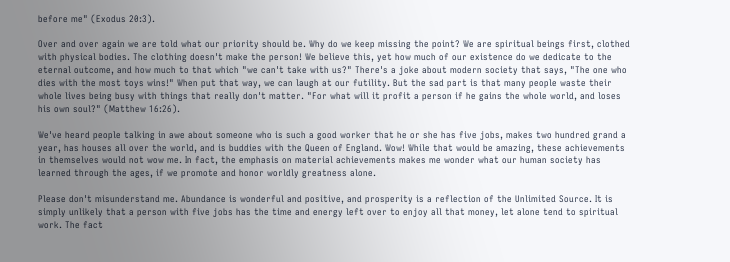before me" (Exodus 20:3).

Over and over again we are told what our priority should be. Why do we keep missing the point? We are spiritual beings first, clothed with physical bodies. The clothing doesn't make the person! We believe this, yet how much of our existence do we dedicate to the eternal outcome, and how much to that which "we can't take with us?" There's a joke about modern society that says, "The one who dies with the most toys wins!" When put that way, we can laugh at our futility. But the sad part is that many people waste their whole lives being busy with things that really don't matter. "For what will it profit a person if he gains the whole world, and loses his own soul?" (Matthew 16:26).

We've heard people talking in awe about someone who is such a good worker that he or she has five jobs, makes two hundred grand a year, has houses all over the world, and is buddies with the Queen of England. Wow! While that would be amazing, these achievements in themselves would not wow me. In fact, the emphasis on material achievements makes me wonder what our human society has learned through the ages, if we promote and honor worldly greatness alone.

Please don't misunderstand me. Abundance is wonderful and positive, and prosperity is a reflection of the Unlimited Source. It is simply unlikely that a person with five jobs has the time and energy left over to enjoy all that money, let alone tend to spiritual work. The fact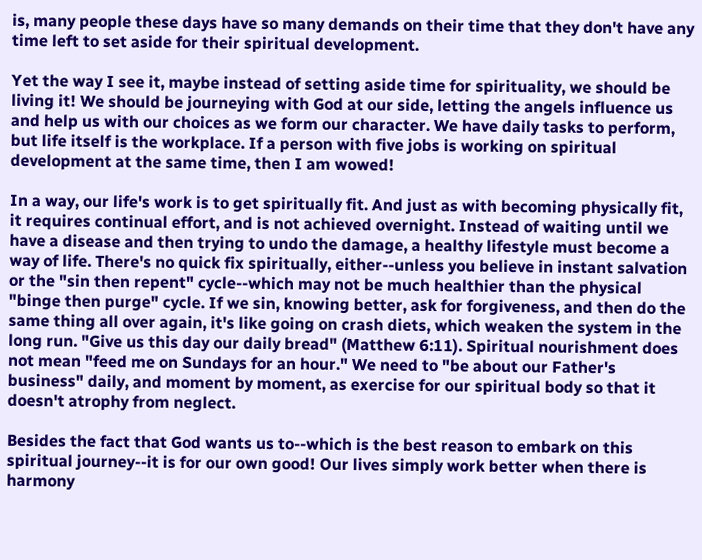is, many people these days have so many demands on their time that they don't have any time left to set aside for their spiritual development.

Yet the way I see it, maybe instead of setting aside time for spirituality, we should be living it! We should be journeying with God at our side, letting the angels influence us and help us with our choices as we form our character. We have daily tasks to perform, but life itself is the workplace. If a person with five jobs is working on spiritual development at the same time, then I am wowed!

In a way, our life's work is to get spiritually fit. And just as with becoming physically fit, it requires continual effort, and is not achieved overnight. Instead of waiting until we have a disease and then trying to undo the damage, a healthy lifestyle must become a way of life. There's no quick fix spiritually, either--unless you believe in instant salvation or the "sin then repent" cycle--which may not be much healthier than the physical "binge then purge" cycle. If we sin, knowing better, ask for forgiveness, and then do the same thing all over again, it's like going on crash diets, which weaken the system in the long run. "Give us this day our daily bread" (Matthew 6:11). Spiritual nourishment does not mean "feed me on Sundays for an hour." We need to "be about our Father's business" daily, and moment by moment, as exercise for our spiritual body so that it doesn't atrophy from neglect.

Besides the fact that God wants us to--which is the best reason to embark on this spiritual journey--it is for our own good! Our lives simply work better when there is harmony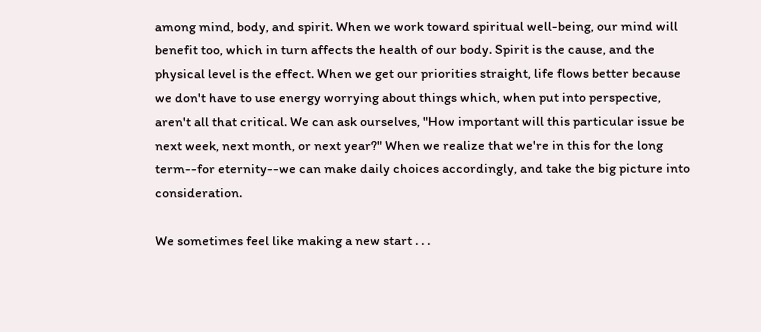among mind, body, and spirit. When we work toward spiritual well-being, our mind will benefit too, which in turn affects the health of our body. Spirit is the cause, and the physical level is the effect. When we get our priorities straight, life flows better because we don't have to use energy worrying about things which, when put into perspective, aren't all that critical. We can ask ourselves, "How important will this particular issue be next week, next month, or next year?" When we realize that we're in this for the long term--for eternity--we can make daily choices accordingly, and take the big picture into consideration.

We sometimes feel like making a new start . . .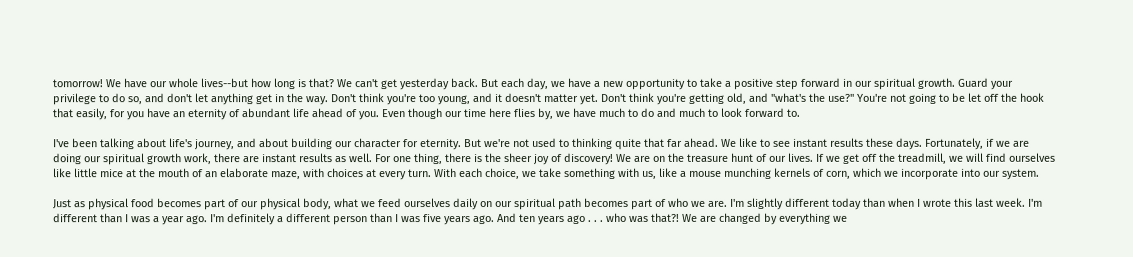tomorrow! We have our whole lives--but how long is that? We can't get yesterday back. But each day, we have a new opportunity to take a positive step forward in our spiritual growth. Guard your privilege to do so, and don't let anything get in the way. Don't think you're too young, and it doesn't matter yet. Don't think you're getting old, and "what's the use?" You're not going to be let off the hook that easily, for you have an eternity of abundant life ahead of you. Even though our time here flies by, we have much to do and much to look forward to.

I've been talking about life's journey, and about building our character for eternity. But we're not used to thinking quite that far ahead. We like to see instant results these days. Fortunately, if we are doing our spiritual growth work, there are instant results as well. For one thing, there is the sheer joy of discovery! We are on the treasure hunt of our lives. If we get off the treadmill, we will find ourselves like little mice at the mouth of an elaborate maze, with choices at every turn. With each choice, we take something with us, like a mouse munching kernels of corn, which we incorporate into our system.

Just as physical food becomes part of our physical body, what we feed ourselves daily on our spiritual path becomes part of who we are. I'm slightly different today than when I wrote this last week. I'm different than I was a year ago. I'm definitely a different person than I was five years ago. And ten years ago . . . who was that?! We are changed by everything we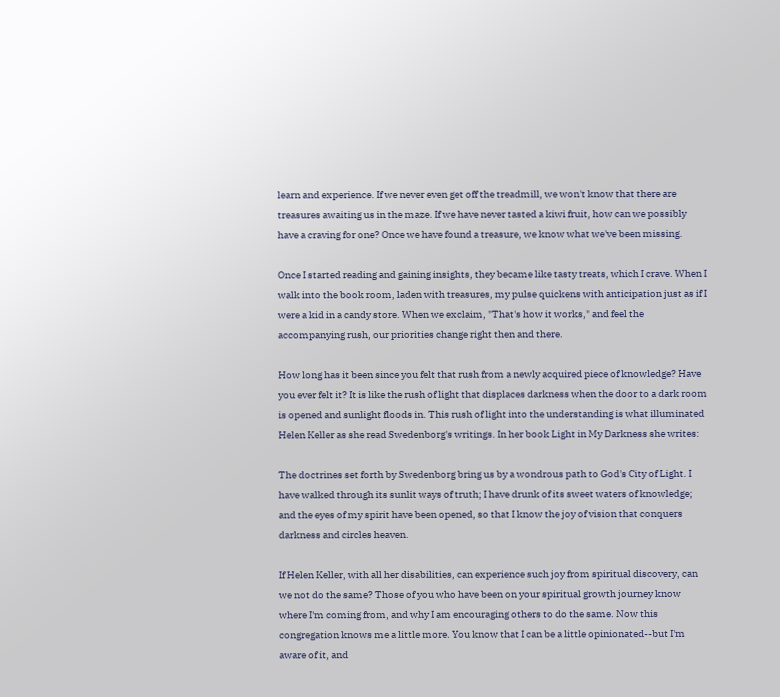learn and experience. If we never even get off the treadmill, we won't know that there are treasures awaiting us in the maze. If we have never tasted a kiwi fruit, how can we possibly have a craving for one? Once we have found a treasure, we know what we've been missing.

Once I started reading and gaining insights, they became like tasty treats, which I crave. When I walk into the book room, laden with treasures, my pulse quickens with anticipation just as if I were a kid in a candy store. When we exclaim, "That's how it works," and feel the accompanying rush, our priorities change right then and there.

How long has it been since you felt that rush from a newly acquired piece of knowledge? Have you ever felt it? It is like the rush of light that displaces darkness when the door to a dark room is opened and sunlight floods in. This rush of light into the understanding is what illuminated Helen Keller as she read Swedenborg's writings. In her book Light in My Darkness she writes:

The doctrines set forth by Swedenborg bring us by a wondrous path to God's City of Light. I have walked through its sunlit ways of truth; I have drunk of its sweet waters of knowledge; and the eyes of my spirit have been opened, so that I know the joy of vision that conquers darkness and circles heaven.

If Helen Keller, with all her disabilities, can experience such joy from spiritual discovery, can we not do the same? Those of you who have been on your spiritual growth journey know where I'm coming from, and why I am encouraging others to do the same. Now this congregation knows me a little more. You know that I can be a little opinionated--but I'm aware of it, and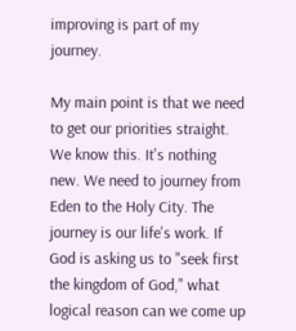improving is part of my journey.

My main point is that we need to get our priorities straight. We know this. It's nothing new. We need to journey from Eden to the Holy City. The journey is our life's work. If God is asking us to "seek first the kingdom of God," what logical reason can we come up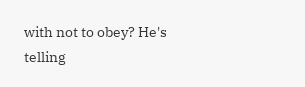with not to obey? He's telling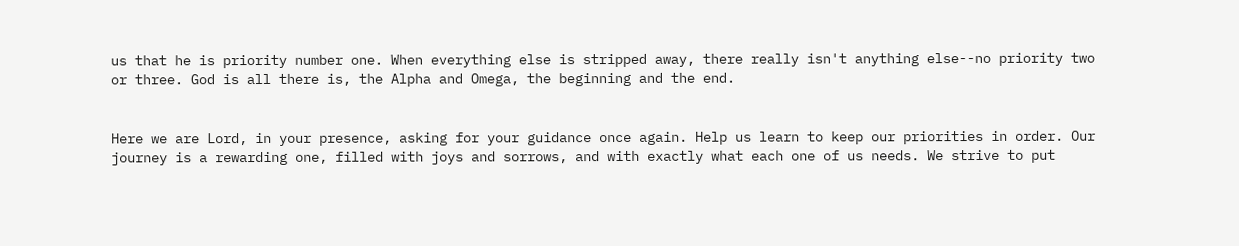us that he is priority number one. When everything else is stripped away, there really isn't anything else--no priority two or three. God is all there is, the Alpha and Omega, the beginning and the end.


Here we are Lord, in your presence, asking for your guidance once again. Help us learn to keep our priorities in order. Our journey is a rewarding one, filled with joys and sorrows, and with exactly what each one of us needs. We strive to put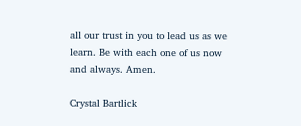all our trust in you to lead us as we learn. Be with each one of us now and always. Amen.

Crystal Bartlick